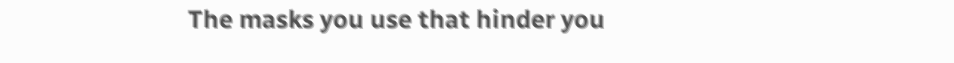The masks you use that hinder you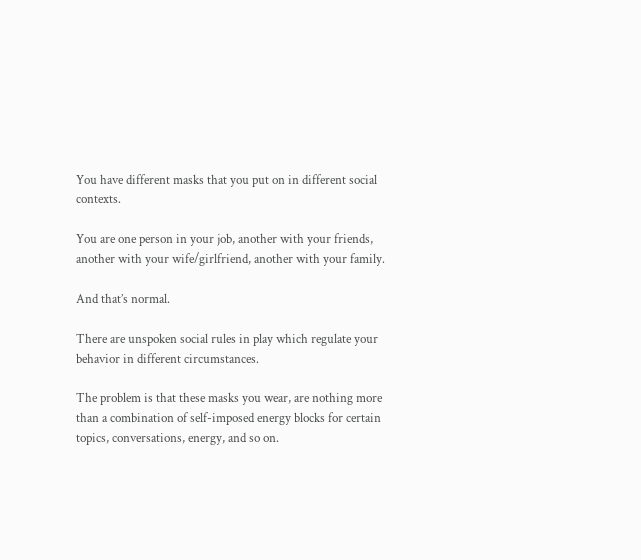You have different masks that you put on in different social contexts.

You are one person in your job, another with your friends, another with your wife/girlfriend, another with your family.

And that’s normal.

There are unspoken social rules in play which regulate your behavior in different circumstances.

The problem is that these masks you wear, are nothing more than a combination of self-imposed energy blocks for certain topics, conversations, energy, and so on.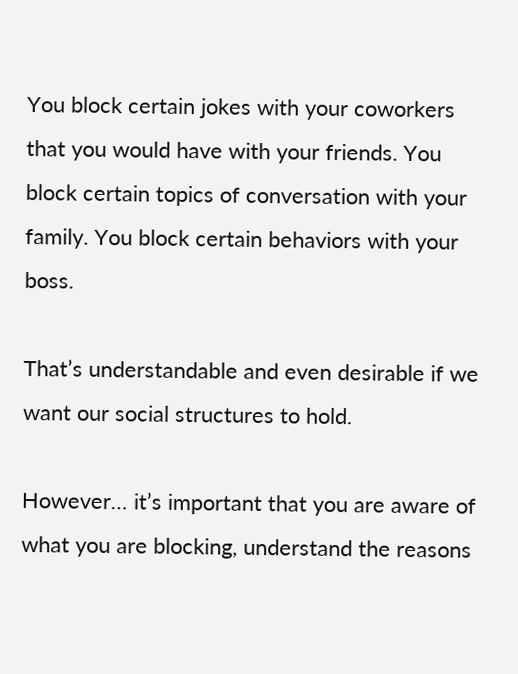You block certain jokes with your coworkers that you would have with your friends. You block certain topics of conversation with your family. You block certain behaviors with your boss.

That’s understandable and even desirable if we want our social structures to hold.

However… it’s important that you are aware of what you are blocking, understand the reasons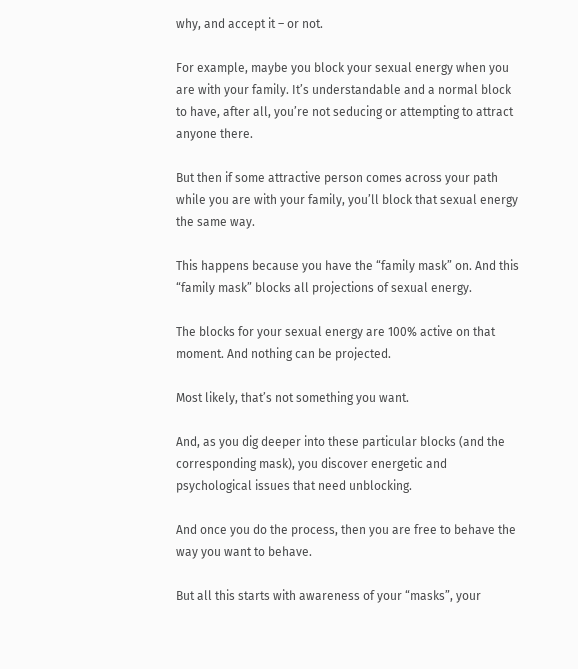why, and accept it – or not.

For example, maybe you block your sexual energy when you are with your family. It’s understandable and a normal block to have, after all, you’re not seducing or attempting to attract anyone there.

But then if some attractive person comes across your path while you are with your family, you’ll block that sexual energy the same way.

This happens because you have the “family mask” on. And this “family mask” blocks all projections of sexual energy.

The blocks for your sexual energy are 100% active on that moment. And nothing can be projected.

Most likely, that’s not something you want.

And, as you dig deeper into these particular blocks (and the corresponding mask), you discover energetic and psychological issues that need unblocking.

And once you do the process, then you are free to behave the way you want to behave.

But all this starts with awareness of your “masks”, your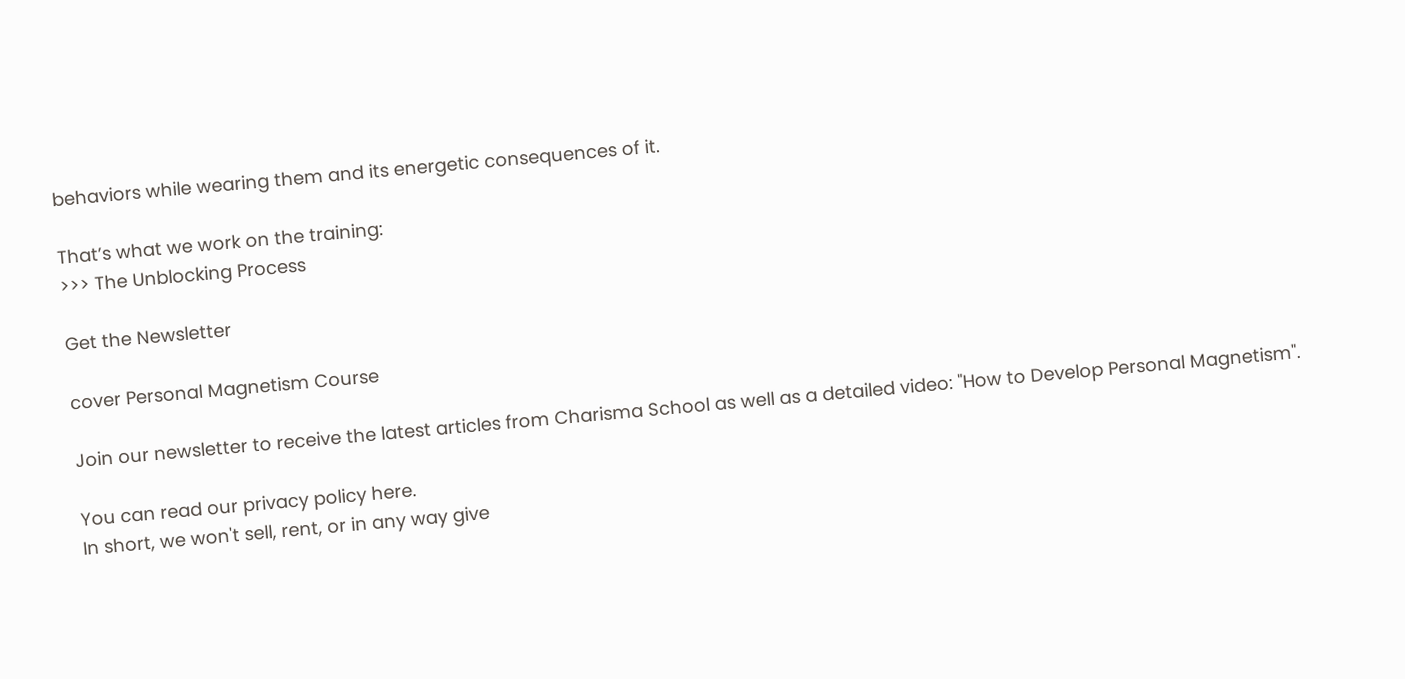behaviors while wearing them and its energetic consequences of it.

That’s what we work on the training:
>>> The Unblocking Process

Get the Newsletter

cover Personal Magnetism Course

Join our newsletter to receive the latest articles from Charisma School as well as a detailed video: "How to Develop Personal Magnetism".

You can read our privacy policy here.
In short, we won't sell, rent, or in any way give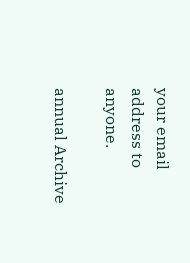your email address to anyone.

annual Archive